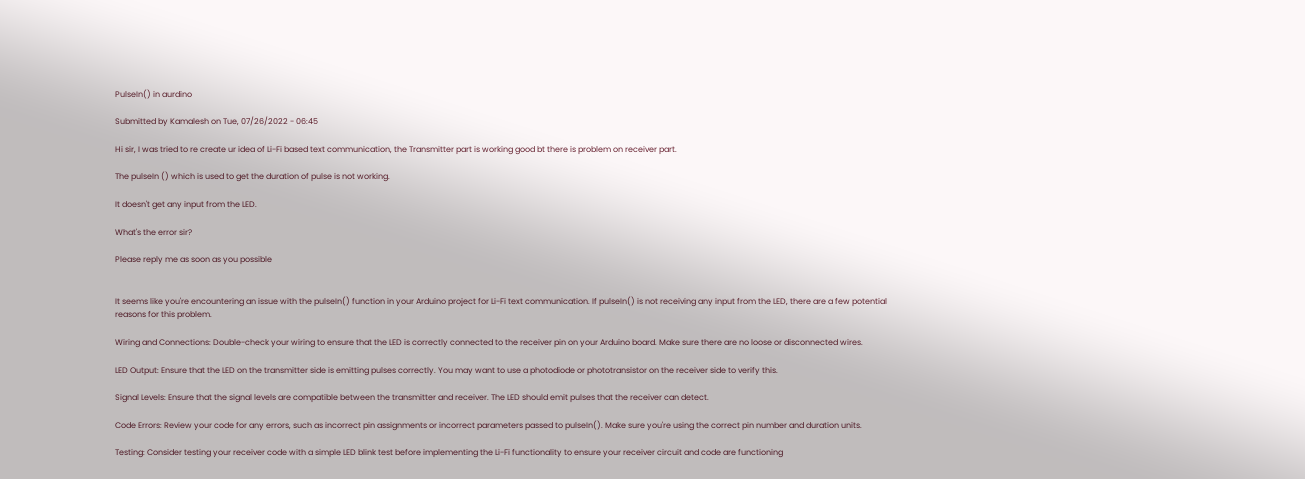PulseIn() in aurdino

Submitted by Kamalesh on Tue, 07/26/2022 - 06:45

Hi sir, I was tried to re create ur idea of Li-Fi based text communication, the Transmitter part is working good bt there is problem on receiver part.

The pulseIn () which is used to get the duration of pulse is not working.

It doesn't get any input from the LED.

What's the error sir?

Please reply me as soon as you possible


It seems like you're encountering an issue with the pulseIn() function in your Arduino project for Li-Fi text communication. If pulseIn() is not receiving any input from the LED, there are a few potential reasons for this problem.

Wiring and Connections: Double-check your wiring to ensure that the LED is correctly connected to the receiver pin on your Arduino board. Make sure there are no loose or disconnected wires.

LED Output: Ensure that the LED on the transmitter side is emitting pulses correctly. You may want to use a photodiode or phototransistor on the receiver side to verify this.

Signal Levels: Ensure that the signal levels are compatible between the transmitter and receiver. The LED should emit pulses that the receiver can detect.

Code Errors: Review your code for any errors, such as incorrect pin assignments or incorrect parameters passed to pulseIn(). Make sure you're using the correct pin number and duration units.

Testing: Consider testing your receiver code with a simple LED blink test before implementing the Li-Fi functionality to ensure your receiver circuit and code are functioning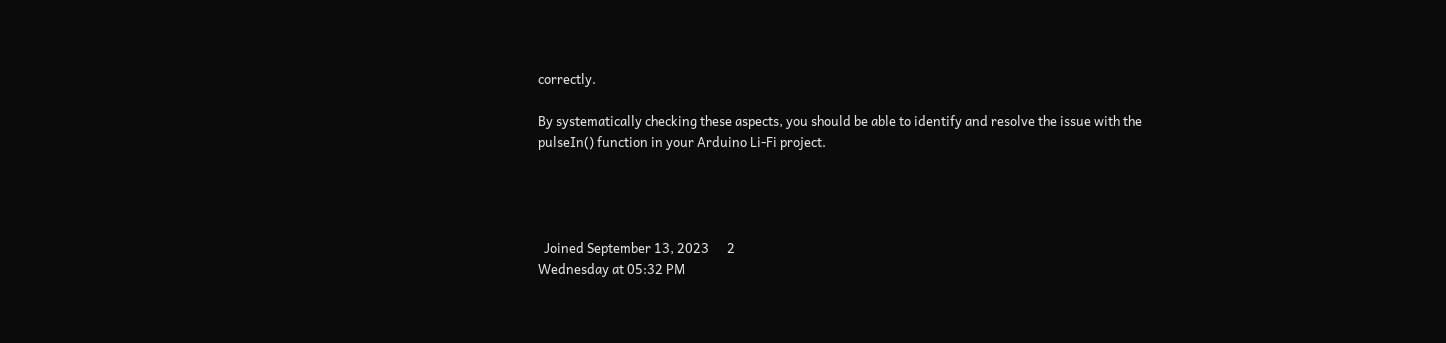correctly.

By systematically checking these aspects, you should be able to identify and resolve the issue with the pulseIn() function in your Arduino Li-Fi project.




  Joined September 13, 2023      2
Wednesday at 05:32 PM